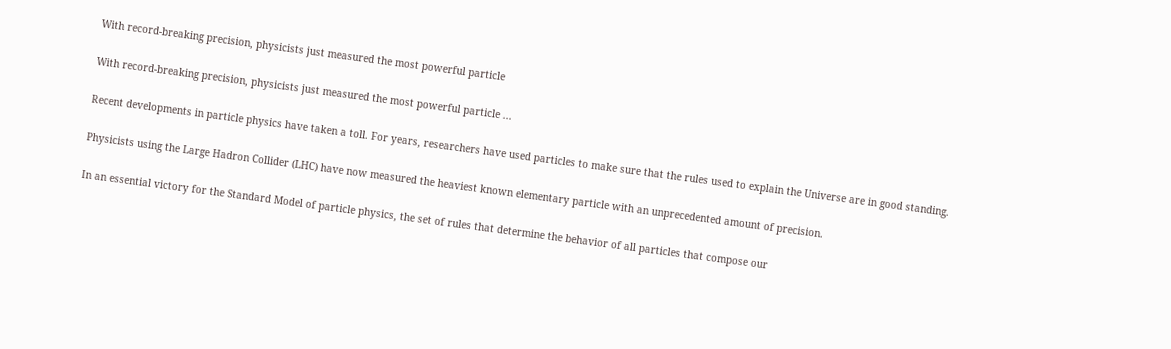With record-breaking precision, physicists just measured the most powerful particle

With record-breaking precision, physicists just measured the most powerful particle ...

Recent developments in particle physics have taken a toll. For years, researchers have used particles to make sure that the rules used to explain the Universe are in good standing.

Physicists using the Large Hadron Collider (LHC) have now measured the heaviest known elementary particle with an unprecedented amount of precision.

In an essential victory for the Standard Model of particle physics, the set of rules that determine the behavior of all particles that compose our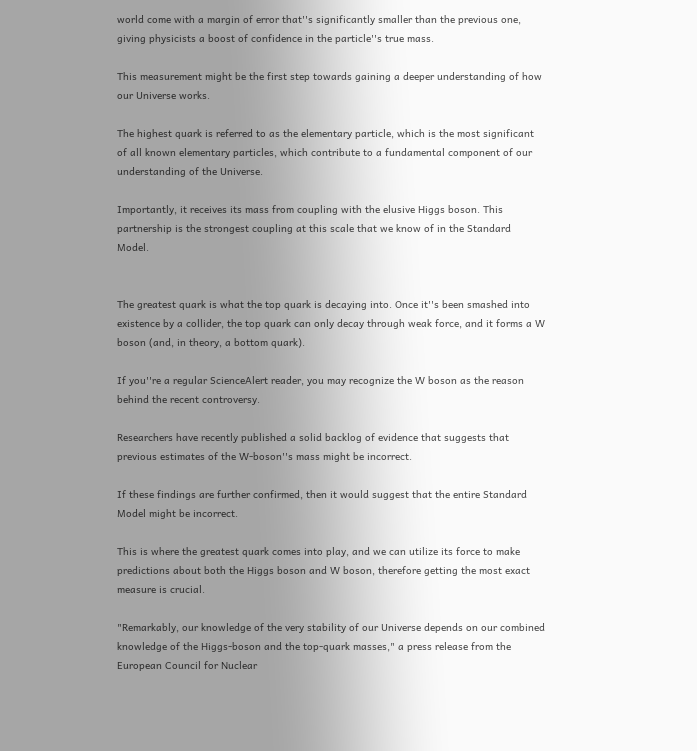world come with a margin of error that''s significantly smaller than the previous one, giving physicists a boost of confidence in the particle''s true mass.

This measurement might be the first step towards gaining a deeper understanding of how our Universe works.

The highest quark is referred to as the elementary particle, which is the most significant of all known elementary particles, which contribute to a fundamental component of our understanding of the Universe.

Importantly, it receives its mass from coupling with the elusive Higgs boson. This partnership is the strongest coupling at this scale that we know of in the Standard Model.


The greatest quark is what the top quark is decaying into. Once it''s been smashed into existence by a collider, the top quark can only decay through weak force, and it forms a W boson (and, in theory, a bottom quark).

If you''re a regular ScienceAlert reader, you may recognize the W boson as the reason behind the recent controversy.

Researchers have recently published a solid backlog of evidence that suggests that previous estimates of the W-boson''s mass might be incorrect.

If these findings are further confirmed, then it would suggest that the entire Standard Model might be incorrect.

This is where the greatest quark comes into play, and we can utilize its force to make predictions about both the Higgs boson and W boson, therefore getting the most exact measure is crucial.

"Remarkably, our knowledge of the very stability of our Universe depends on our combined knowledge of the Higgs-boson and the top-quark masses," a press release from the European Council for Nuclear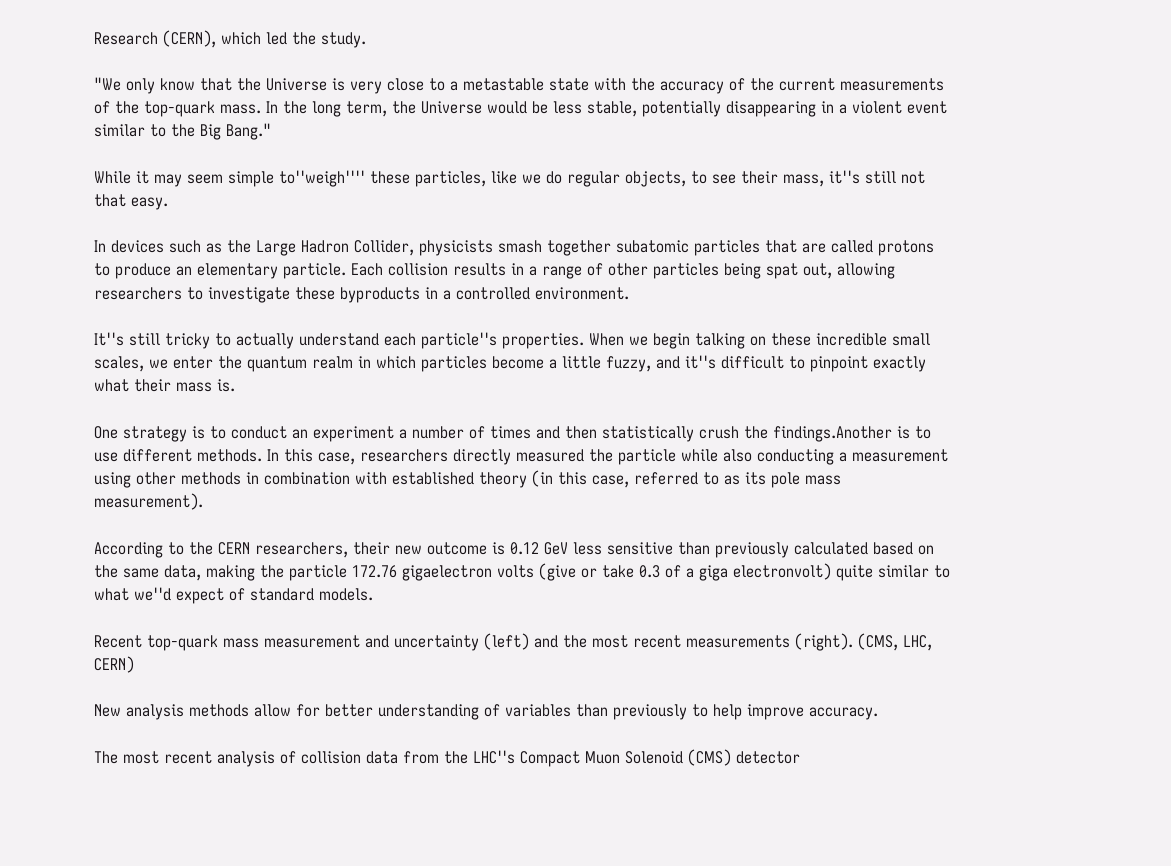Research (CERN), which led the study.

"We only know that the Universe is very close to a metastable state with the accuracy of the current measurements of the top-quark mass. In the long term, the Universe would be less stable, potentially disappearing in a violent event similar to the Big Bang."

While it may seem simple to''weigh'''' these particles, like we do regular objects, to see their mass, it''s still not that easy.

In devices such as the Large Hadron Collider, physicists smash together subatomic particles that are called protons to produce an elementary particle. Each collision results in a range of other particles being spat out, allowing researchers to investigate these byproducts in a controlled environment.

It''s still tricky to actually understand each particle''s properties. When we begin talking on these incredible small scales, we enter the quantum realm in which particles become a little fuzzy, and it''s difficult to pinpoint exactly what their mass is.

One strategy is to conduct an experiment a number of times and then statistically crush the findings.Another is to use different methods. In this case, researchers directly measured the particle while also conducting a measurement using other methods in combination with established theory (in this case, referred to as its pole mass measurement).

According to the CERN researchers, their new outcome is 0.12 GeV less sensitive than previously calculated based on the same data, making the particle 172.76 gigaelectron volts (give or take 0.3 of a giga electronvolt) quite similar to what we''d expect of standard models.

Recent top-quark mass measurement and uncertainty (left) and the most recent measurements (right). (CMS, LHC, CERN)

New analysis methods allow for better understanding of variables than previously to help improve accuracy.

The most recent analysis of collision data from the LHC''s Compact Muon Solenoid (CMS) detector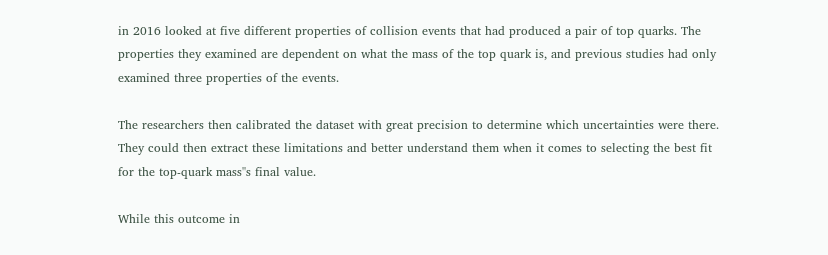in 2016 looked at five different properties of collision events that had produced a pair of top quarks. The properties they examined are dependent on what the mass of the top quark is, and previous studies had only examined three properties of the events.

The researchers then calibrated the dataset with great precision to determine which uncertainties were there. They could then extract these limitations and better understand them when it comes to selecting the best fit for the top-quark mass''s final value.

While this outcome in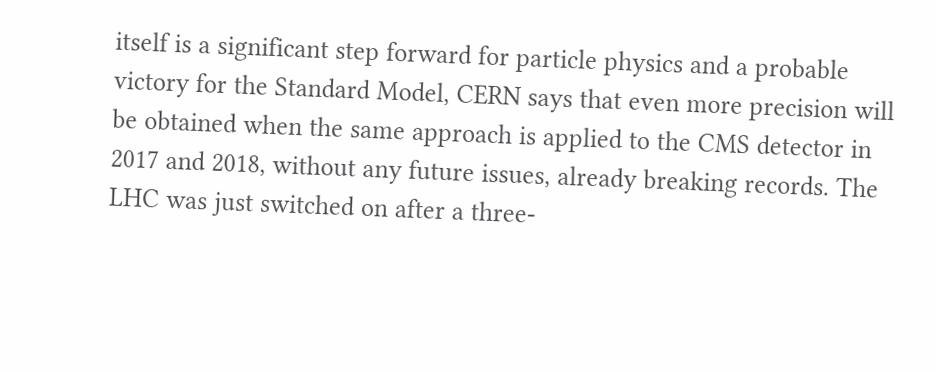itself is a significant step forward for particle physics and a probable victory for the Standard Model, CERN says that even more precision will be obtained when the same approach is applied to the CMS detector in 2017 and 2018, without any future issues, already breaking records. The LHC was just switched on after a three-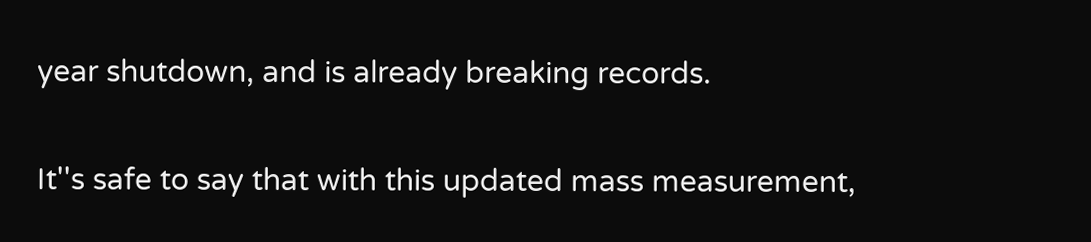year shutdown, and is already breaking records.

It''s safe to say that with this updated mass measurement,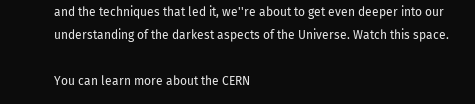and the techniques that led it, we''re about to get even deeper into our understanding of the darkest aspects of the Universe. Watch this space.

You can learn more about the CERN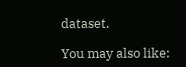dataset.

You may also like: